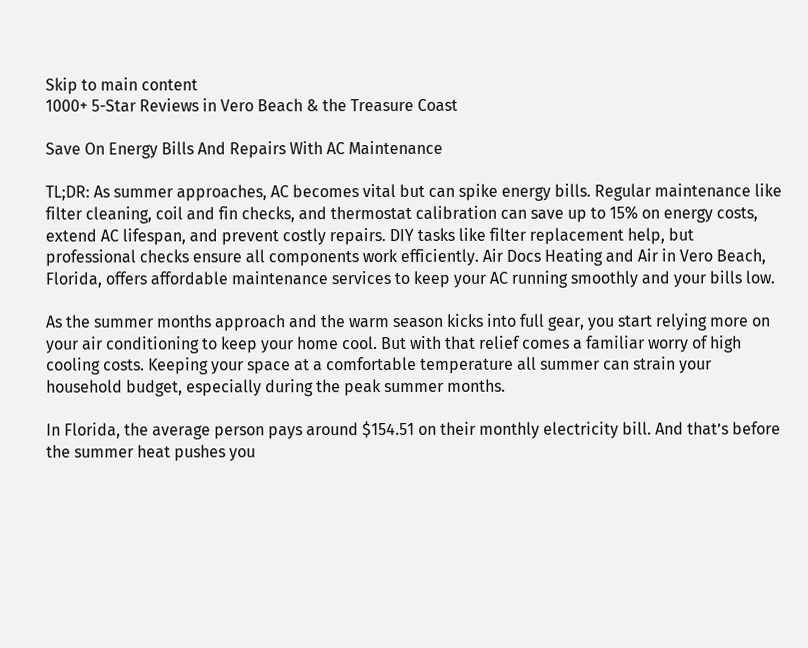Skip to main content
1000+ 5-Star Reviews in Vero Beach & the Treasure Coast

Save On Energy Bills And Repairs With AC Maintenance

TL;DR: As summer approaches, AC becomes vital but can spike energy bills. Regular maintenance like filter cleaning, coil and fin checks, and thermostat calibration can save up to 15% on energy costs, extend AC lifespan, and prevent costly repairs. DIY tasks like filter replacement help, but professional checks ensure all components work efficiently. Air Docs Heating and Air in Vero Beach, Florida, offers affordable maintenance services to keep your AC running smoothly and your bills low.

As the summer months approach and the warm season kicks into full gear, you start relying more on your air conditioning to keep your home cool. But with that relief comes a familiar worry of high cooling costs. Keeping your space at a comfortable temperature all summer can strain your household budget, especially during the peak summer months.

In Florida, the average person pays around $154.51 on their monthly electricity bill. And that’s before the summer heat pushes you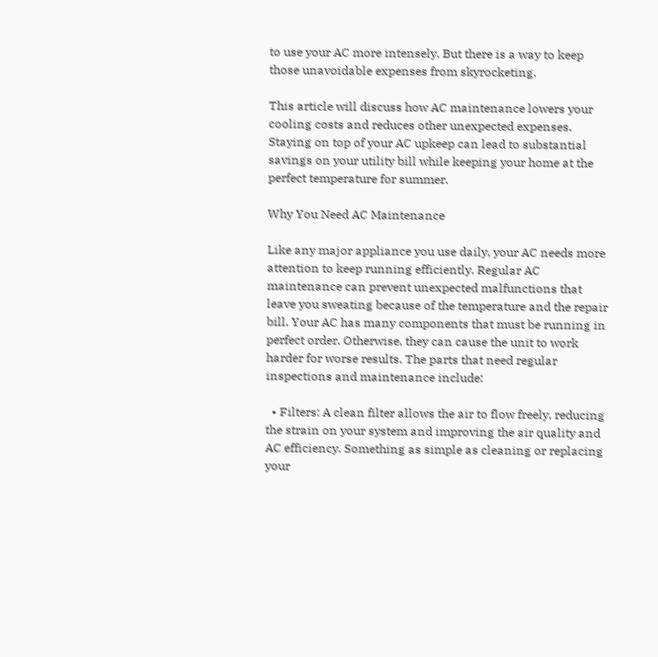to use your AC more intensely. But there is a way to keep those unavoidable expenses from skyrocketing.

This article will discuss how AC maintenance lowers your cooling costs and reduces other unexpected expenses. Staying on top of your AC upkeep can lead to substantial savings on your utility bill while keeping your home at the perfect temperature for summer.

Why You Need AC Maintenance

Like any major appliance you use daily, your AC needs more attention to keep running efficiently. Regular AC maintenance can prevent unexpected malfunctions that leave you sweating because of the temperature and the repair bill. Your AC has many components that must be running in perfect order. Otherwise, they can cause the unit to work harder for worse results. The parts that need regular inspections and maintenance include:

  • Filters: A clean filter allows the air to flow freely, reducing the strain on your system and improving the air quality and AC efficiency. Something as simple as cleaning or replacing your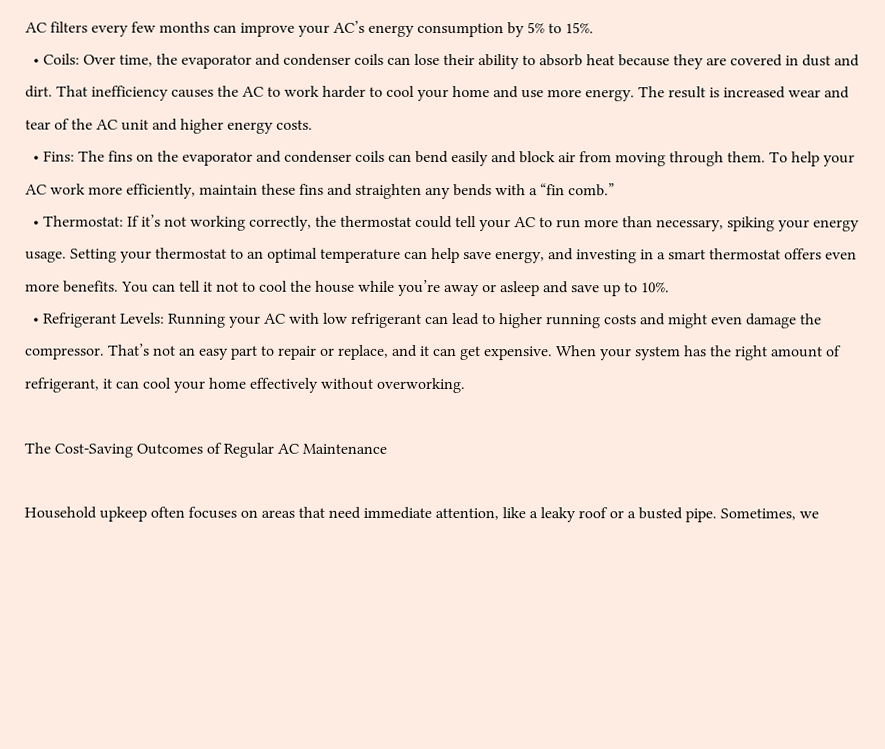AC filters every few months can improve your AC’s energy consumption by 5% to 15%.
  • Coils: Over time, the evaporator and condenser coils can lose their ability to absorb heat because they are covered in dust and dirt. That inefficiency causes the AC to work harder to cool your home and use more energy. The result is increased wear and tear of the AC unit and higher energy costs.
  • Fins: The fins on the evaporator and condenser coils can bend easily and block air from moving through them. To help your AC work more efficiently, maintain these fins and straighten any bends with a “fin comb.”
  • Thermostat: If it’s not working correctly, the thermostat could tell your AC to run more than necessary, spiking your energy usage. Setting your thermostat to an optimal temperature can help save energy, and investing in a smart thermostat offers even more benefits. You can tell it not to cool the house while you’re away or asleep and save up to 10%.
  • Refrigerant Levels: Running your AC with low refrigerant can lead to higher running costs and might even damage the compressor. That’s not an easy part to repair or replace, and it can get expensive. When your system has the right amount of refrigerant, it can cool your home effectively without overworking.

The Cost-Saving Outcomes of Regular AC Maintenance

Household upkeep often focuses on areas that need immediate attention, like a leaky roof or a busted pipe. Sometimes, we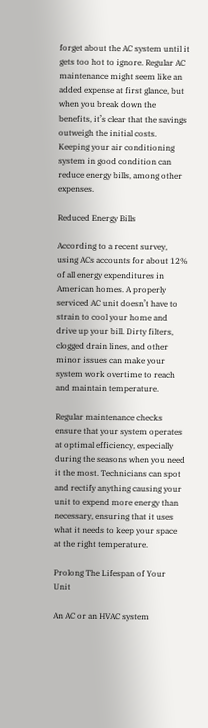forget about the AC system until it gets too hot to ignore. Regular AC maintenance might seem like an added expense at first glance, but when you break down the benefits, it’s clear that the savings outweigh the initial costs. Keeping your air conditioning system in good condition can reduce energy bills, among other expenses.

Reduced Energy Bills

According to a recent survey, using ACs accounts for about 12% of all energy expenditures in American homes. A properly serviced AC unit doesn’t have to strain to cool your home and drive up your bill. Dirty filters, clogged drain lines, and other minor issues can make your system work overtime to reach and maintain temperature.

Regular maintenance checks ensure that your system operates at optimal efficiency, especially during the seasons when you need it the most. Technicians can spot and rectify anything causing your unit to expend more energy than necessary, ensuring that it uses what it needs to keep your space at the right temperature.

Prolong The Lifespan of Your Unit

An AC or an HVAC system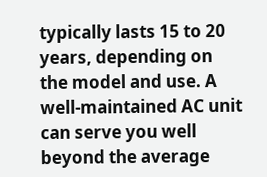typically lasts 15 to 20 years, depending on the model and use. A well-maintained AC unit can serve you well beyond the average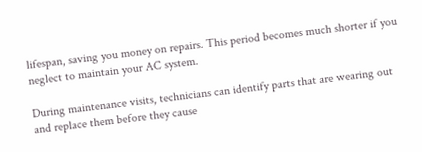lifespan, saving you money on repairs. This period becomes much shorter if you neglect to maintain your AC system.

During maintenance visits, technicians can identify parts that are wearing out and replace them before they cause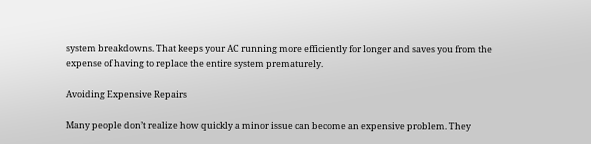system breakdowns. That keeps your AC running more efficiently for longer and saves you from the expense of having to replace the entire system prematurely.

Avoiding Expensive Repairs

Many people don’t realize how quickly a minor issue can become an expensive problem. They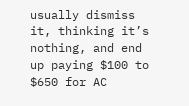usually dismiss it, thinking it’s nothing, and end up paying $100 to $650 for AC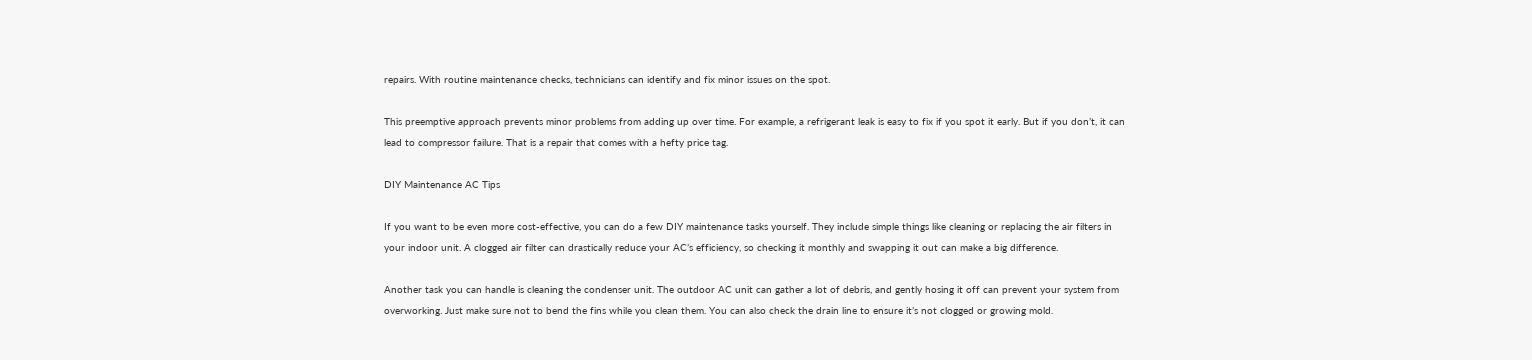repairs. With routine maintenance checks, technicians can identify and fix minor issues on the spot.

This preemptive approach prevents minor problems from adding up over time. For example, a refrigerant leak is easy to fix if you spot it early. But if you don’t, it can lead to compressor failure. That is a repair that comes with a hefty price tag.

DIY Maintenance AC Tips

If you want to be even more cost-effective, you can do a few DIY maintenance tasks yourself. They include simple things like cleaning or replacing the air filters in your indoor unit. A clogged air filter can drastically reduce your AC’s efficiency, so checking it monthly and swapping it out can make a big difference.

Another task you can handle is cleaning the condenser unit. The outdoor AC unit can gather a lot of debris, and gently hosing it off can prevent your system from overworking. Just make sure not to bend the fins while you clean them. You can also check the drain line to ensure it’s not clogged or growing mold.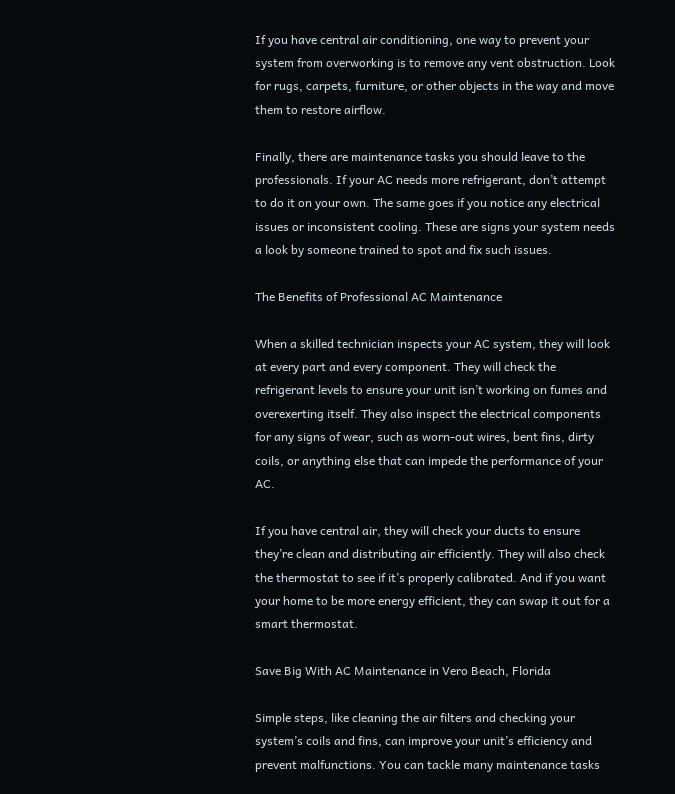If you have central air conditioning, one way to prevent your system from overworking is to remove any vent obstruction. Look for rugs, carpets, furniture, or other objects in the way and move them to restore airflow.

Finally, there are maintenance tasks you should leave to the professionals. If your AC needs more refrigerant, don’t attempt to do it on your own. The same goes if you notice any electrical issues or inconsistent cooling. These are signs your system needs a look by someone trained to spot and fix such issues.

The Benefits of Professional AC Maintenance

When a skilled technician inspects your AC system, they will look at every part and every component. They will check the refrigerant levels to ensure your unit isn’t working on fumes and overexerting itself. They also inspect the electrical components for any signs of wear, such as worn-out wires, bent fins, dirty coils, or anything else that can impede the performance of your AC.

If you have central air, they will check your ducts to ensure they’re clean and distributing air efficiently. They will also check the thermostat to see if it’s properly calibrated. And if you want your home to be more energy efficient, they can swap it out for a smart thermostat.

Save Big With AC Maintenance in Vero Beach, Florida

Simple steps, like cleaning the air filters and checking your system’s coils and fins, can improve your unit’s efficiency and prevent malfunctions. You can tackle many maintenance tasks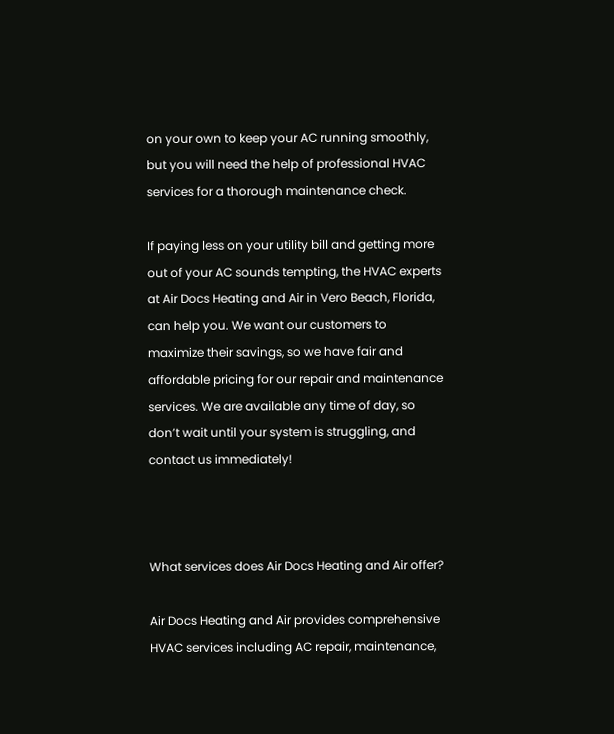on your own to keep your AC running smoothly, but you will need the help of professional HVAC services for a thorough maintenance check.

If paying less on your utility bill and getting more out of your AC sounds tempting, the HVAC experts at Air Docs Heating and Air in Vero Beach, Florida, can help you. We want our customers to maximize their savings, so we have fair and affordable pricing for our repair and maintenance services. We are available any time of day, so don’t wait until your system is struggling, and contact us immediately!



What services does Air Docs Heating and Air offer?

Air Docs Heating and Air provides comprehensive HVAC services including AC repair, maintenance,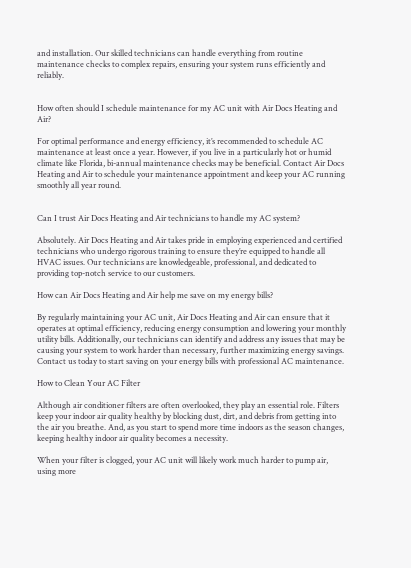and installation. Our skilled technicians can handle everything from routine maintenance checks to complex repairs, ensuring your system runs efficiently and reliably.


How often should I schedule maintenance for my AC unit with Air Docs Heating and Air?

For optimal performance and energy efficiency, it’s recommended to schedule AC maintenance at least once a year. However, if you live in a particularly hot or humid climate like Florida, bi-annual maintenance checks may be beneficial. Contact Air Docs Heating and Air to schedule your maintenance appointment and keep your AC running smoothly all year round.


Can I trust Air Docs Heating and Air technicians to handle my AC system?

Absolutely. Air Docs Heating and Air takes pride in employing experienced and certified technicians who undergo rigorous training to ensure they’re equipped to handle all HVAC issues. Our technicians are knowledgeable, professional, and dedicated to providing top-notch service to our customers.

How can Air Docs Heating and Air help me save on my energy bills?

By regularly maintaining your AC unit, Air Docs Heating and Air can ensure that it operates at optimal efficiency, reducing energy consumption and lowering your monthly utility bills. Additionally, our technicians can identify and address any issues that may be causing your system to work harder than necessary, further maximizing energy savings. Contact us today to start saving on your energy bills with professional AC maintenance.

How to Clean Your AC Filter

Although air conditioner filters are often overlooked, they play an essential role. Filters keep your indoor air quality healthy by blocking dust, dirt, and debris from getting into the air you breathe. And, as you start to spend more time indoors as the season changes, keeping healthy indoor air quality becomes a necessity.

When your filter is clogged, your AC unit will likely work much harder to pump air, using more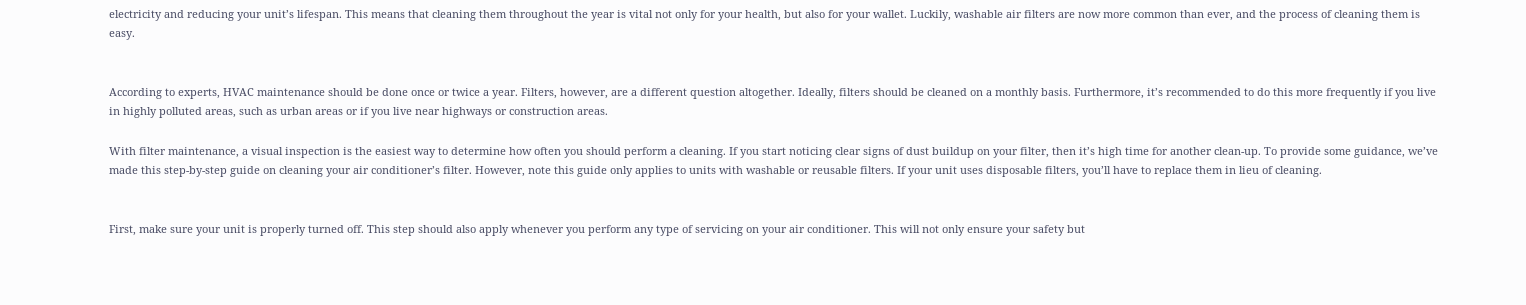electricity and reducing your unit’s lifespan. This means that cleaning them throughout the year is vital not only for your health, but also for your wallet. Luckily, washable air filters are now more common than ever, and the process of cleaning them is easy.


According to experts, HVAC maintenance should be done once or twice a year. Filters, however, are a different question altogether. Ideally, filters should be cleaned on a monthly basis. Furthermore, it’s recommended to do this more frequently if you live in highly polluted areas, such as urban areas or if you live near highways or construction areas.

With filter maintenance, a visual inspection is the easiest way to determine how often you should perform a cleaning. If you start noticing clear signs of dust buildup on your filter, then it’s high time for another clean-up. To provide some guidance, we’ve made this step-by-step guide on cleaning your air conditioner’s filter. However, note this guide only applies to units with washable or reusable filters. If your unit uses disposable filters, you’ll have to replace them in lieu of cleaning.


First, make sure your unit is properly turned off. This step should also apply whenever you perform any type of servicing on your air conditioner. This will not only ensure your safety but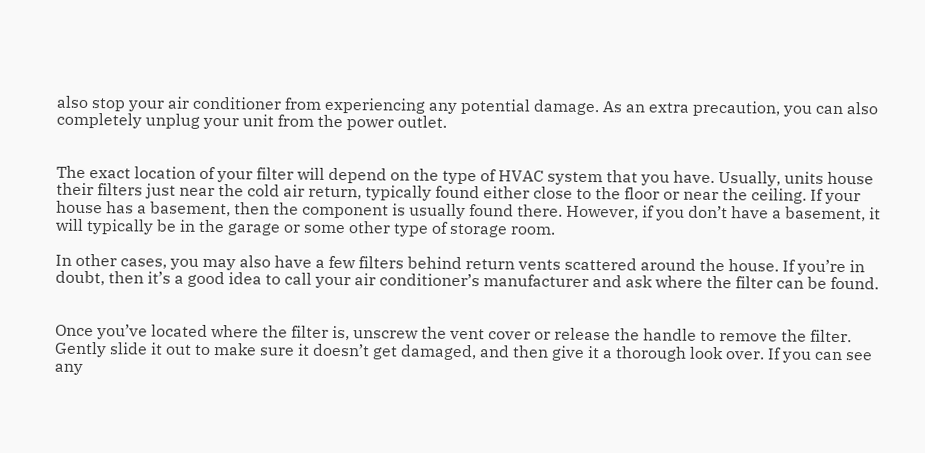also stop your air conditioner from experiencing any potential damage. As an extra precaution, you can also completely unplug your unit from the power outlet.


The exact location of your filter will depend on the type of HVAC system that you have. Usually, units house their filters just near the cold air return, typically found either close to the floor or near the ceiling. If your house has a basement, then the component is usually found there. However, if you don’t have a basement, it will typically be in the garage or some other type of storage room.

In other cases, you may also have a few filters behind return vents scattered around the house. If you’re in doubt, then it’s a good idea to call your air conditioner’s manufacturer and ask where the filter can be found.


Once you’ve located where the filter is, unscrew the vent cover or release the handle to remove the filter. Gently slide it out to make sure it doesn’t get damaged, and then give it a thorough look over. If you can see any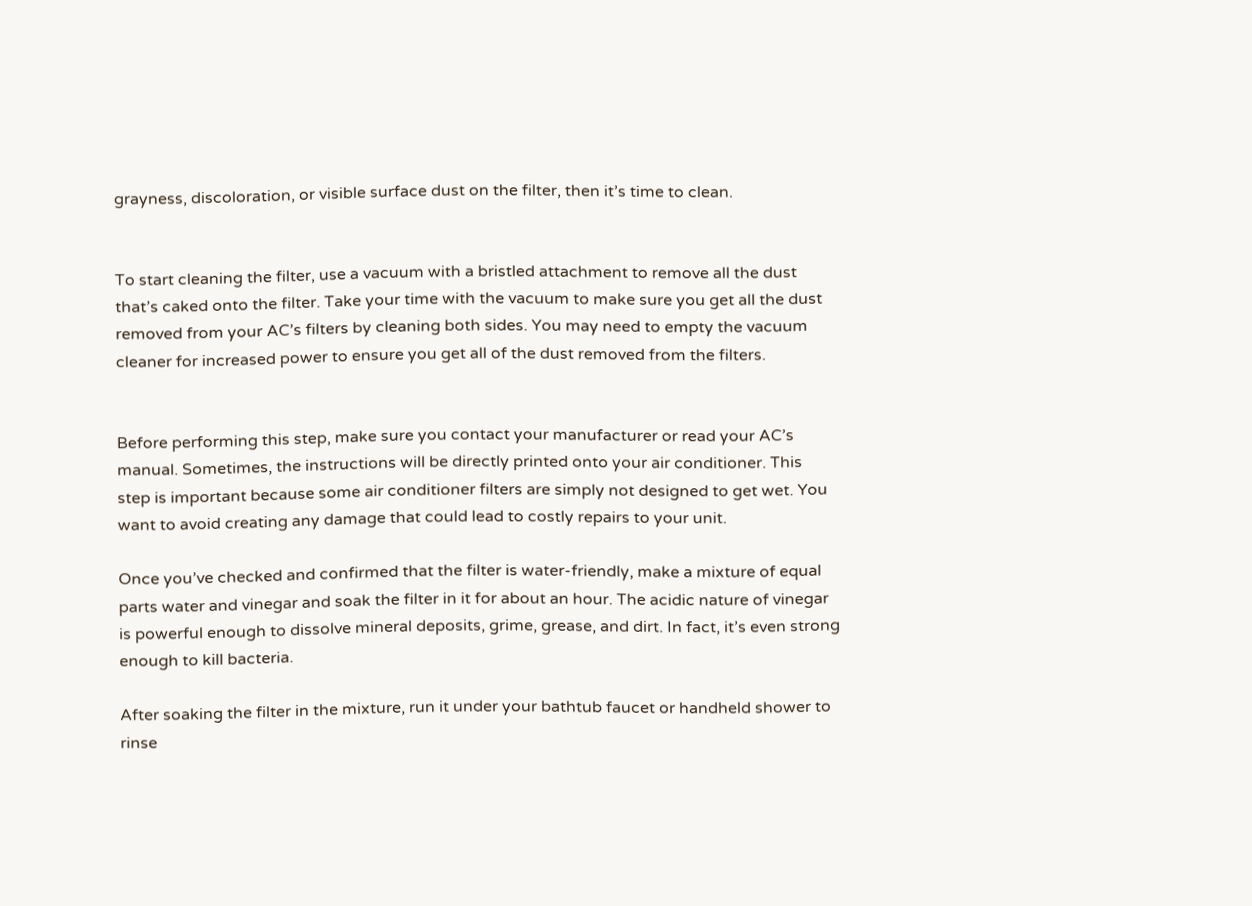grayness, discoloration, or visible surface dust on the filter, then it’s time to clean.


To start cleaning the filter, use a vacuum with a bristled attachment to remove all the dust that’s caked onto the filter. Take your time with the vacuum to make sure you get all the dust removed from your AC’s filters by cleaning both sides. You may need to empty the vacuum cleaner for increased power to ensure you get all of the dust removed from the filters.


Before performing this step, make sure you contact your manufacturer or read your AC’s manual. Sometimes, the instructions will be directly printed onto your air conditioner. This step is important because some air conditioner filters are simply not designed to get wet. You want to avoid creating any damage that could lead to costly repairs to your unit.

Once you’ve checked and confirmed that the filter is water-friendly, make a mixture of equal parts water and vinegar and soak the filter in it for about an hour. The acidic nature of vinegar is powerful enough to dissolve mineral deposits, grime, grease, and dirt. In fact, it’s even strong enough to kill bacteria.

After soaking the filter in the mixture, run it under your bathtub faucet or handheld shower to rinse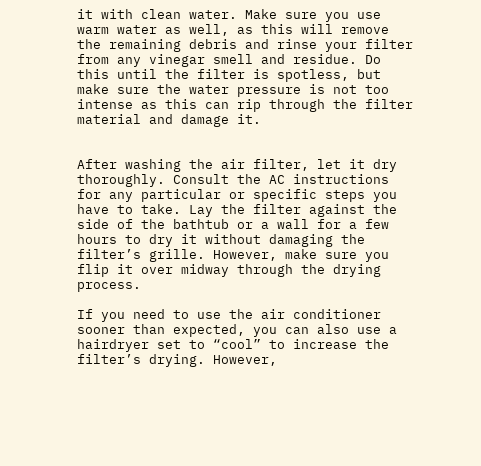it with clean water. Make sure you use warm water as well, as this will remove the remaining debris and rinse your filter from any vinegar smell and residue. Do this until the filter is spotless, but make sure the water pressure is not too intense as this can rip through the filter material and damage it.


After washing the air filter, let it dry thoroughly. Consult the AC instructions for any particular or specific steps you have to take. Lay the filter against the side of the bathtub or a wall for a few hours to dry it without damaging the filter’s grille. However, make sure you flip it over midway through the drying process.

If you need to use the air conditioner sooner than expected, you can also use a hairdryer set to “cool” to increase the filter’s drying. However,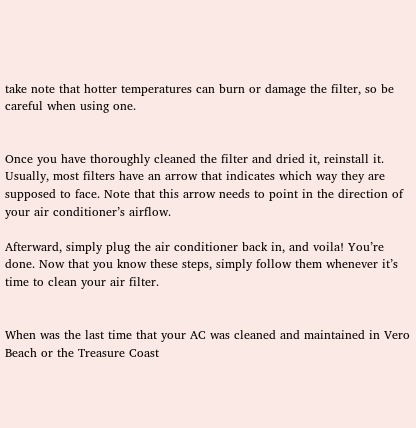take note that hotter temperatures can burn or damage the filter, so be careful when using one.


Once you have thoroughly cleaned the filter and dried it, reinstall it. Usually, most filters have an arrow that indicates which way they are supposed to face. Note that this arrow needs to point in the direction of your air conditioner’s airflow.

Afterward, simply plug the air conditioner back in, and voila! You’re done. Now that you know these steps, simply follow them whenever it’s time to clean your air filter.


When was the last time that your AC was cleaned and maintained in Vero Beach or the Treasure Coast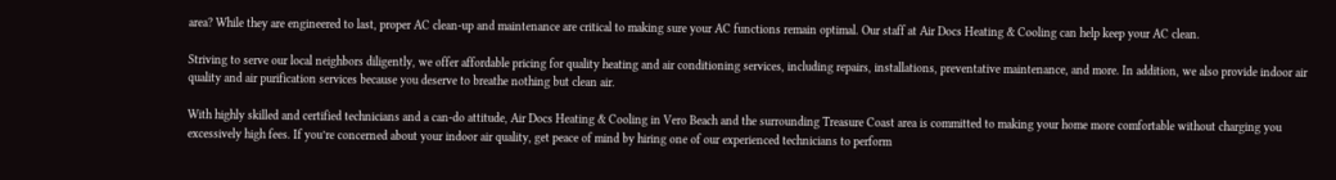area? While they are engineered to last, proper AC clean-up and maintenance are critical to making sure your AC functions remain optimal. Our staff at Air Docs Heating & Cooling can help keep your AC clean.

Striving to serve our local neighbors diligently, we offer affordable pricing for quality heating and air conditioning services, including repairs, installations, preventative maintenance, and more. In addition, we also provide indoor air quality and air purification services because you deserve to breathe nothing but clean air.

With highly skilled and certified technicians and a can-do attitude, Air Docs Heating & Cooling in Vero Beach and the surrounding Treasure Coast area is committed to making your home more comfortable without charging you excessively high fees. If you’re concerned about your indoor air quality, get peace of mind by hiring one of our experienced technicians to perform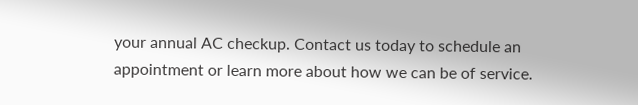your annual AC checkup. Contact us today to schedule an appointment or learn more about how we can be of service.